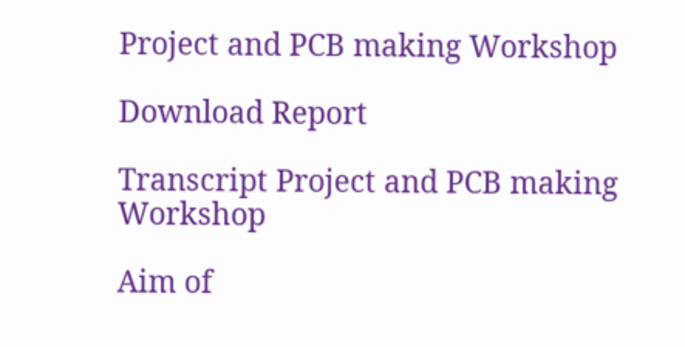Project and PCB making Workshop

Download Report

Transcript Project and PCB making Workshop

Aim of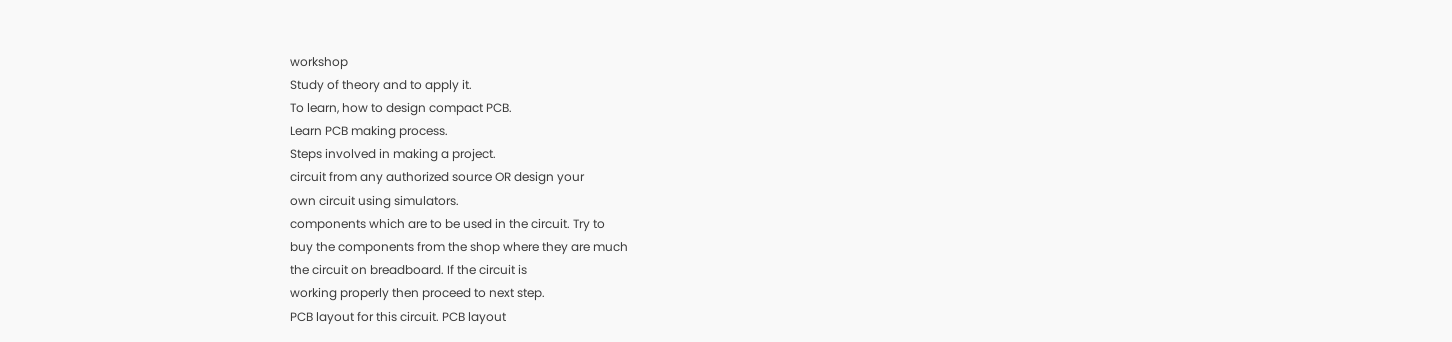workshop
Study of theory and to apply it.
To learn, how to design compact PCB.
Learn PCB making process.
Steps involved in making a project.
circuit from any authorized source OR design your
own circuit using simulators.
components which are to be used in the circuit. Try to
buy the components from the shop where they are much
the circuit on breadboard. If the circuit is
working properly then proceed to next step.
PCB layout for this circuit. PCB layout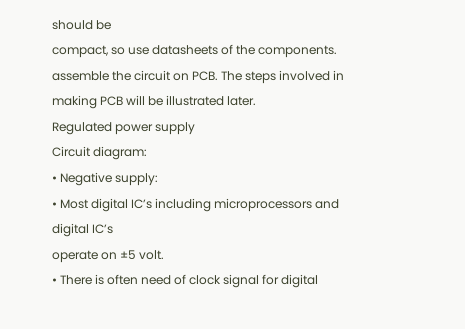should be
compact, so use datasheets of the components.
assemble the circuit on PCB. The steps involved in
making PCB will be illustrated later.
Regulated power supply
Circuit diagram:
• Negative supply:
• Most digital IC’s including microprocessors and digital IC’s
operate on ±5 volt.
• There is often need of clock signal for digital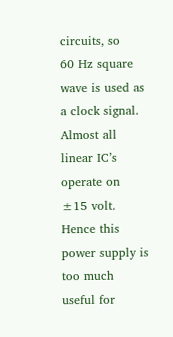circuits, so
60 Hz square wave is used as a clock signal.
Almost all linear IC’s operate on ±15 volt.
Hence this power supply is too much useful for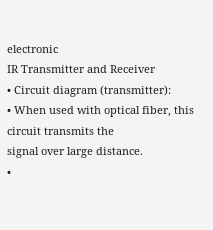electronic
IR Transmitter and Receiver
• Circuit diagram (transmitter):
• When used with optical fiber, this circuit transmits the
signal over large distance.
•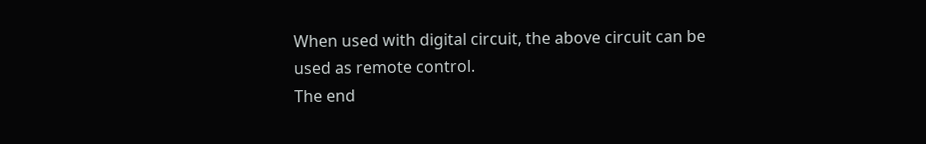When used with digital circuit, the above circuit can be
used as remote control.
The end